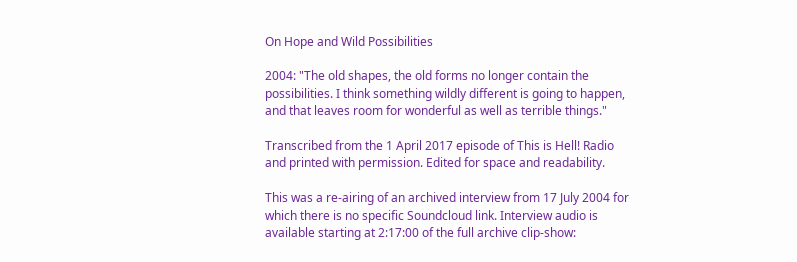On Hope and Wild Possibilities

2004: "The old shapes, the old forms no longer contain the possibilities. I think something wildly different is going to happen, and that leaves room for wonderful as well as terrible things."

Transcribed from the 1 April 2017 episode of This is Hell! Radio and printed with permission. Edited for space and readability.

This was a re-airing of an archived interview from 17 July 2004 for which there is no specific Soundcloud link. Interview audio is available starting at 2:17:00 of the full archive clip-show: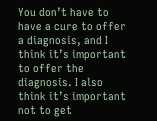You don’t have to have a cure to offer a diagnosis, and I think it’s important to offer the diagnosis. I also think it’s important not to get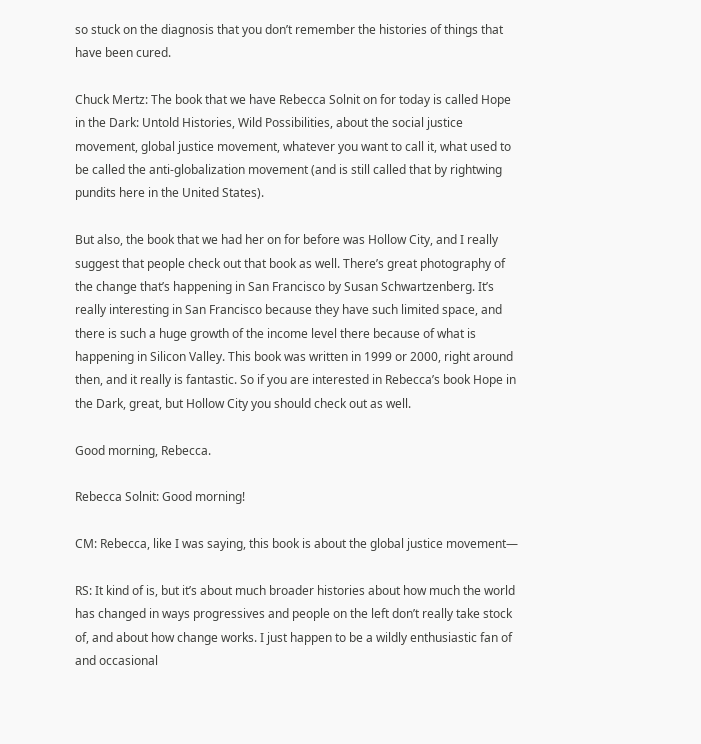so stuck on the diagnosis that you don’t remember the histories of things that have been cured.

Chuck Mertz: The book that we have Rebecca Solnit on for today is called Hope in the Dark: Untold Histories, Wild Possibilities, about the social justice movement, global justice movement, whatever you want to call it, what used to be called the anti-globalization movement (and is still called that by rightwing pundits here in the United States).

But also, the book that we had her on for before was Hollow City, and I really suggest that people check out that book as well. There’s great photography of the change that’s happening in San Francisco by Susan Schwartzenberg. It’s really interesting in San Francisco because they have such limited space, and there is such a huge growth of the income level there because of what is happening in Silicon Valley. This book was written in 1999 or 2000, right around then, and it really is fantastic. So if you are interested in Rebecca’s book Hope in the Dark, great, but Hollow City you should check out as well.

Good morning, Rebecca.

Rebecca Solnit: Good morning!

CM: Rebecca, like I was saying, this book is about the global justice movement—

RS: It kind of is, but it’s about much broader histories about how much the world has changed in ways progressives and people on the left don’t really take stock of, and about how change works. I just happen to be a wildly enthusiastic fan of and occasional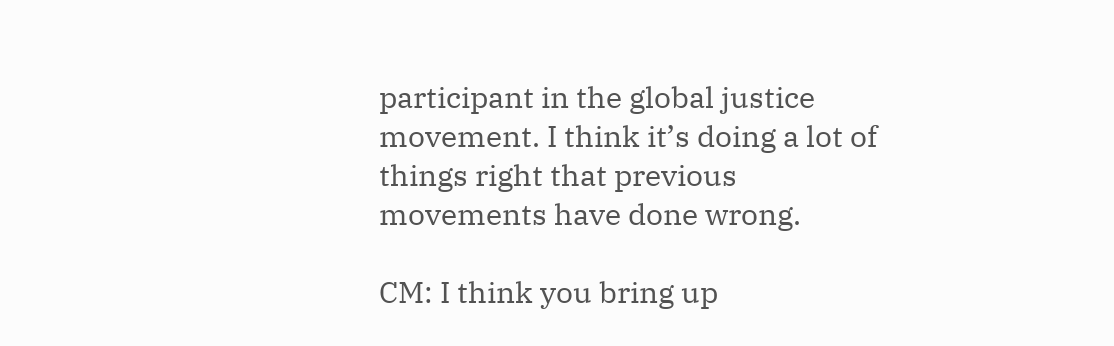participant in the global justice movement. I think it’s doing a lot of things right that previous movements have done wrong.

CM: I think you bring up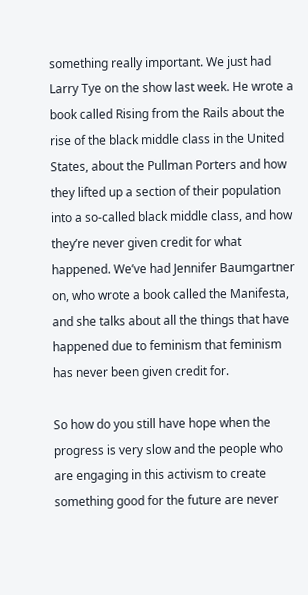something really important. We just had Larry Tye on the show last week. He wrote a book called Rising from the Rails about the rise of the black middle class in the United States, about the Pullman Porters and how they lifted up a section of their population into a so-called black middle class, and how they’re never given credit for what happened. We’ve had Jennifer Baumgartner on, who wrote a book called the Manifesta, and she talks about all the things that have happened due to feminism that feminism has never been given credit for.

So how do you still have hope when the progress is very slow and the people who are engaging in this activism to create something good for the future are never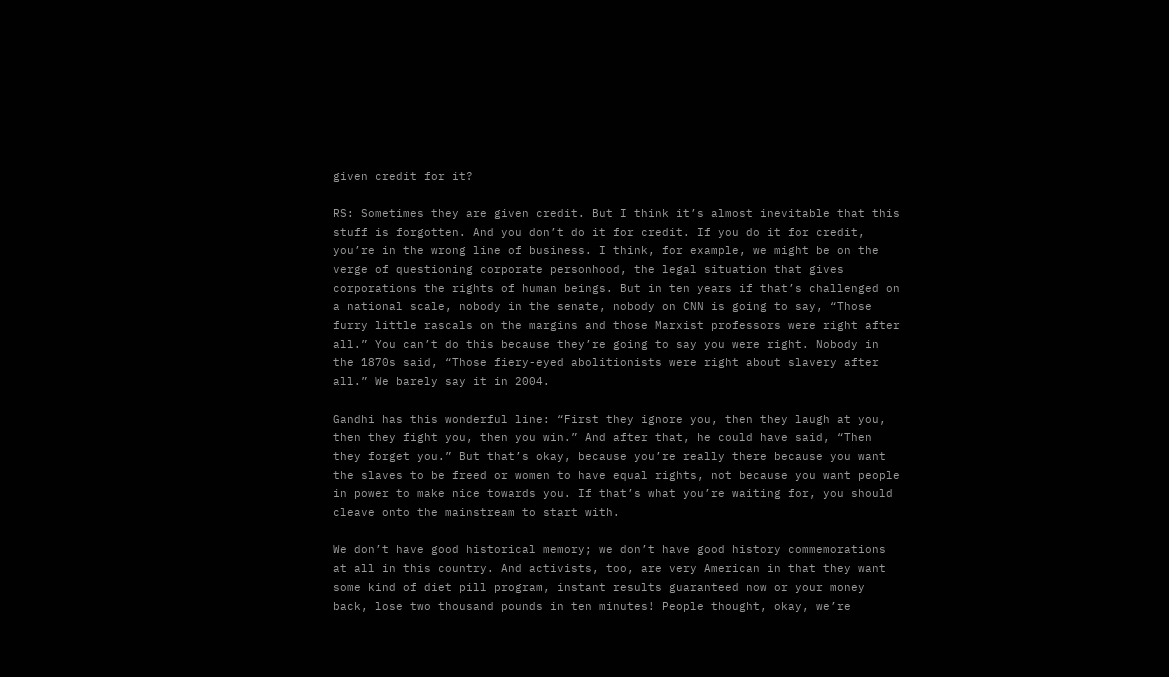given credit for it?

RS: Sometimes they are given credit. But I think it’s almost inevitable that this stuff is forgotten. And you don’t do it for credit. If you do it for credit, you’re in the wrong line of business. I think, for example, we might be on the verge of questioning corporate personhood, the legal situation that gives corporations the rights of human beings. But in ten years if that’s challenged on a national scale, nobody in the senate, nobody on CNN is going to say, “Those furry little rascals on the margins and those Marxist professors were right after all.” You can’t do this because they’re going to say you were right. Nobody in the 1870s said, “Those fiery-eyed abolitionists were right about slavery after all.” We barely say it in 2004.

Gandhi has this wonderful line: “First they ignore you, then they laugh at you, then they fight you, then you win.” And after that, he could have said, “Then they forget you.” But that’s okay, because you’re really there because you want the slaves to be freed or women to have equal rights, not because you want people in power to make nice towards you. If that’s what you’re waiting for, you should cleave onto the mainstream to start with.

We don’t have good historical memory; we don’t have good history commemorations at all in this country. And activists, too, are very American in that they want some kind of diet pill program, instant results guaranteed now or your money back, lose two thousand pounds in ten minutes! People thought, okay, we’re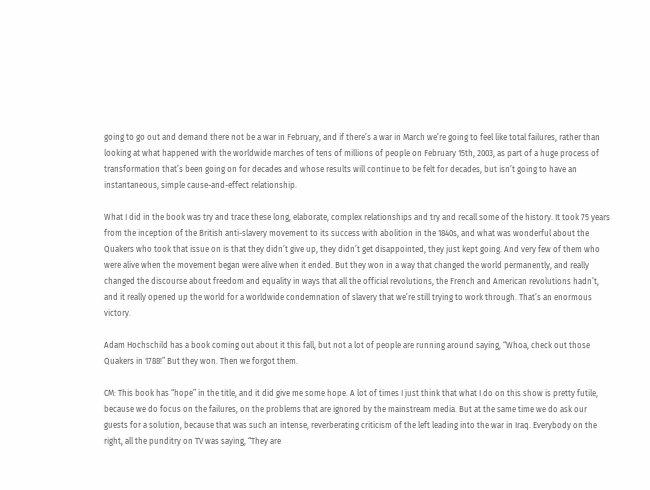going to go out and demand there not be a war in February, and if there’s a war in March we’re going to feel like total failures, rather than looking at what happened with the worldwide marches of tens of millions of people on February 15th, 2003, as part of a huge process of transformation that’s been going on for decades and whose results will continue to be felt for decades, but isn’t going to have an instantaneous, simple cause-and-effect relationship.

What I did in the book was try and trace these long, elaborate, complex relationships and try and recall some of the history. It took 75 years from the inception of the British anti-slavery movement to its success with abolition in the 1840s, and what was wonderful about the Quakers who took that issue on is that they didn’t give up, they didn’t get disappointed, they just kept going. And very few of them who were alive when the movement began were alive when it ended. But they won in a way that changed the world permanently, and really changed the discourse about freedom and equality in ways that all the official revolutions, the French and American revolutions hadn’t, and it really opened up the world for a worldwide condemnation of slavery that we’re still trying to work through. That’s an enormous victory.

Adam Hochschild has a book coming out about it this fall, but not a lot of people are running around saying, “Whoa, check out those Quakers in 1788!” But they won. Then we forgot them.

CM: This book has “hope” in the title, and it did give me some hope. A lot of times I just think that what I do on this show is pretty futile, because we do focus on the failures, on the problems that are ignored by the mainstream media. But at the same time we do ask our guests for a solution, because that was such an intense, reverberating criticism of the left leading into the war in Iraq. Everybody on the right, all the punditry on TV was saying, “They are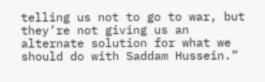telling us not to go to war, but they’re not giving us an alternate solution for what we should do with Saddam Hussein.”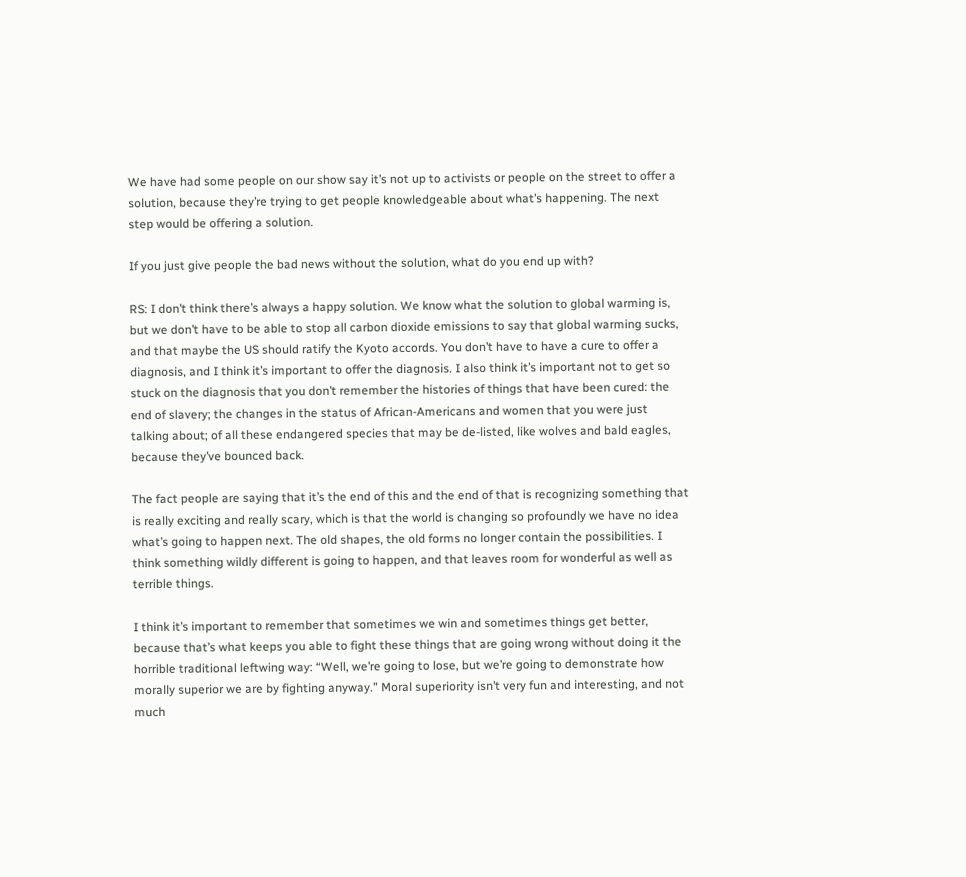We have had some people on our show say it’s not up to activists or people on the street to offer a solution, because they’re trying to get people knowledgeable about what’s happening. The next step would be offering a solution.

If you just give people the bad news without the solution, what do you end up with?

RS: I don’t think there’s always a happy solution. We know what the solution to global warming is, but we don’t have to be able to stop all carbon dioxide emissions to say that global warming sucks, and that maybe the US should ratify the Kyoto accords. You don’t have to have a cure to offer a diagnosis, and I think it’s important to offer the diagnosis. I also think it’s important not to get so stuck on the diagnosis that you don’t remember the histories of things that have been cured: the end of slavery; the changes in the status of African-Americans and women that you were just talking about; of all these endangered species that may be de-listed, like wolves and bald eagles, because they’ve bounced back.

The fact people are saying that it’s the end of this and the end of that is recognizing something that is really exciting and really scary, which is that the world is changing so profoundly we have no idea what’s going to happen next. The old shapes, the old forms no longer contain the possibilities. I think something wildly different is going to happen, and that leaves room for wonderful as well as terrible things.

I think it’s important to remember that sometimes we win and sometimes things get better, because that’s what keeps you able to fight these things that are going wrong without doing it the horrible traditional leftwing way: “Well, we’re going to lose, but we’re going to demonstrate how morally superior we are by fighting anyway.” Moral superiority isn’t very fun and interesting, and not much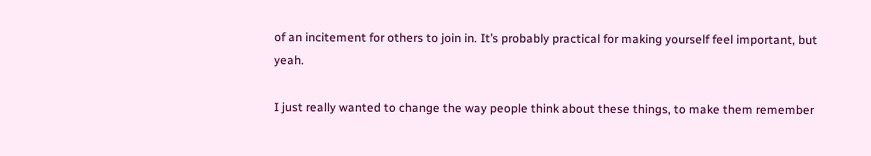of an incitement for others to join in. It’s probably practical for making yourself feel important, but yeah.

I just really wanted to change the way people think about these things, to make them remember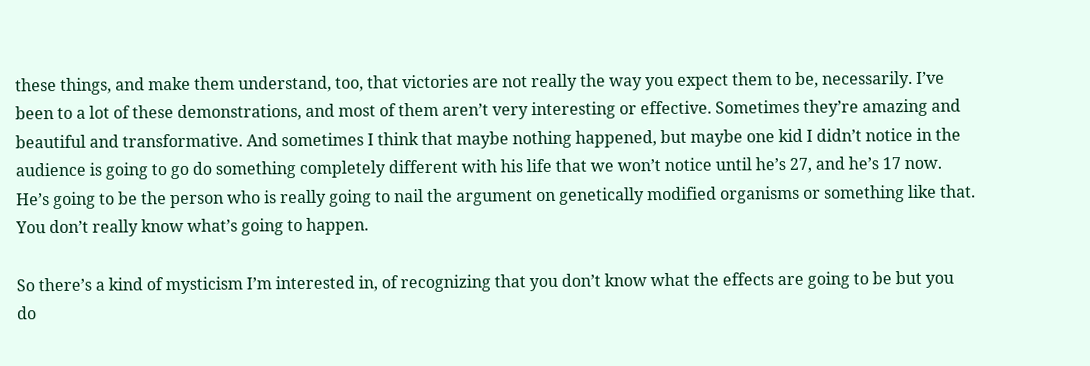these things, and make them understand, too, that victories are not really the way you expect them to be, necessarily. I’ve been to a lot of these demonstrations, and most of them aren’t very interesting or effective. Sometimes they’re amazing and beautiful and transformative. And sometimes I think that maybe nothing happened, but maybe one kid I didn’t notice in the audience is going to go do something completely different with his life that we won’t notice until he’s 27, and he’s 17 now. He’s going to be the person who is really going to nail the argument on genetically modified organisms or something like that. You don’t really know what’s going to happen.

So there’s a kind of mysticism I’m interested in, of recognizing that you don’t know what the effects are going to be but you do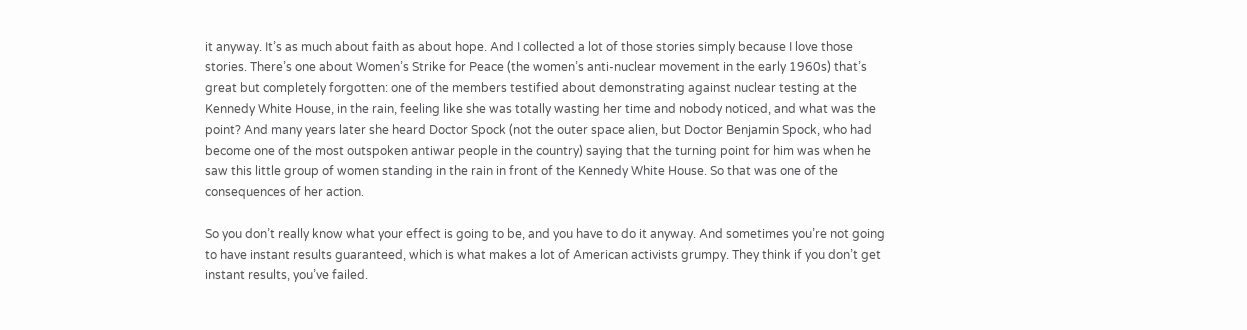it anyway. It’s as much about faith as about hope. And I collected a lot of those stories simply because I love those stories. There’s one about Women’s Strike for Peace (the women’s anti-nuclear movement in the early 1960s) that’s great but completely forgotten: one of the members testified about demonstrating against nuclear testing at the Kennedy White House, in the rain, feeling like she was totally wasting her time and nobody noticed, and what was the point? And many years later she heard Doctor Spock (not the outer space alien, but Doctor Benjamin Spock, who had become one of the most outspoken antiwar people in the country) saying that the turning point for him was when he saw this little group of women standing in the rain in front of the Kennedy White House. So that was one of the consequences of her action.

So you don’t really know what your effect is going to be, and you have to do it anyway. And sometimes you’re not going to have instant results guaranteed, which is what makes a lot of American activists grumpy. They think if you don’t get instant results, you’ve failed.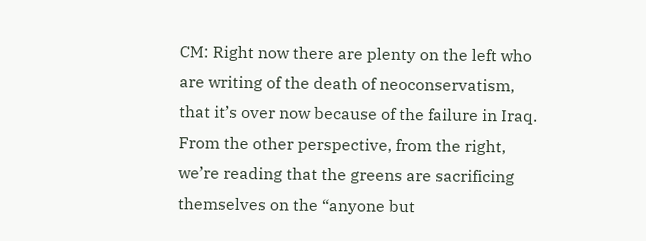CM: Right now there are plenty on the left who are writing of the death of neoconservatism, that it’s over now because of the failure in Iraq. From the other perspective, from the right, we’re reading that the greens are sacrificing themselves on the “anyone but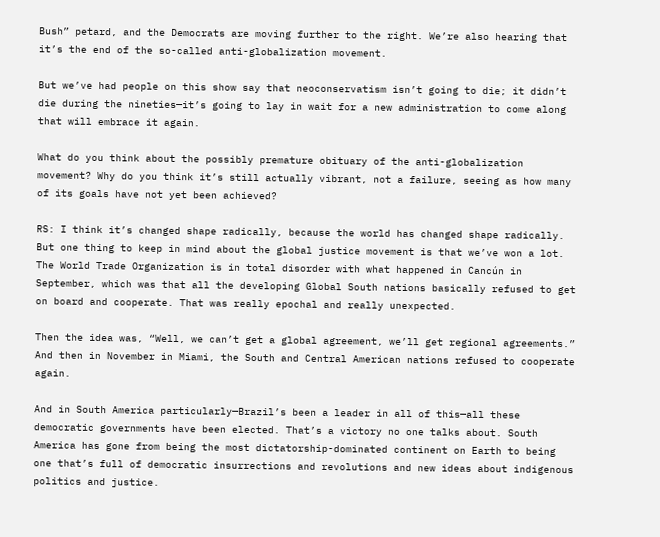Bush” petard, and the Democrats are moving further to the right. We’re also hearing that it’s the end of the so-called anti-globalization movement.

But we’ve had people on this show say that neoconservatism isn’t going to die; it didn’t die during the nineties—it’s going to lay in wait for a new administration to come along that will embrace it again.

What do you think about the possibly premature obituary of the anti-globalization movement? Why do you think it’s still actually vibrant, not a failure, seeing as how many of its goals have not yet been achieved?

RS: I think it’s changed shape radically, because the world has changed shape radically. But one thing to keep in mind about the global justice movement is that we’ve won a lot. The World Trade Organization is in total disorder with what happened in Cancún in September, which was that all the developing Global South nations basically refused to get on board and cooperate. That was really epochal and really unexpected.

Then the idea was, “Well, we can’t get a global agreement, we’ll get regional agreements.” And then in November in Miami, the South and Central American nations refused to cooperate again.

And in South America particularly—Brazil’s been a leader in all of this—all these democratic governments have been elected. That’s a victory no one talks about. South America has gone from being the most dictatorship-dominated continent on Earth to being one that’s full of democratic insurrections and revolutions and new ideas about indigenous politics and justice.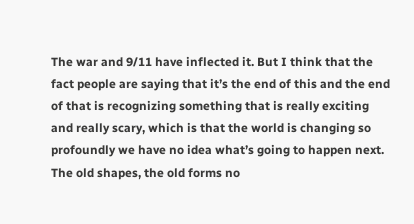The war and 9/11 have inflected it. But I think that the fact people are saying that it’s the end of this and the end of that is recognizing something that is really exciting and really scary, which is that the world is changing so profoundly we have no idea what’s going to happen next. The old shapes, the old forms no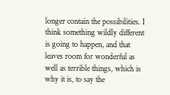longer contain the possibilities. I think something wildly different is going to happen, and that leaves room for wonderful as well as terrible things, which is why it is, to say the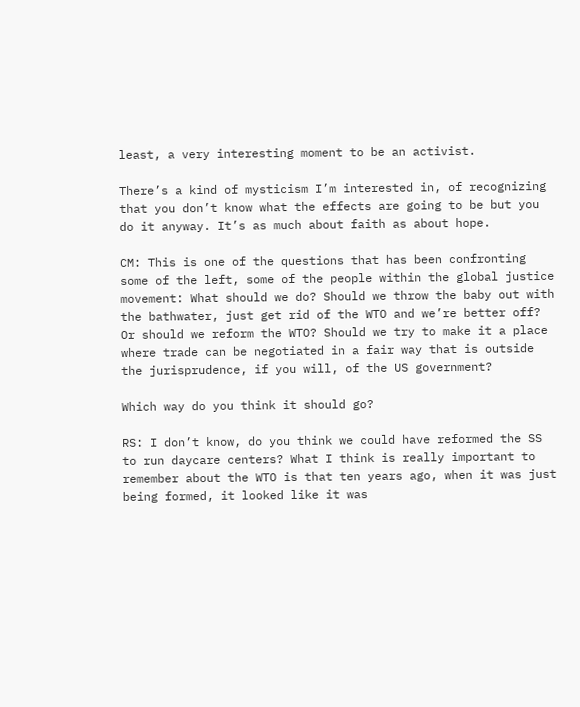least, a very interesting moment to be an activist.

There’s a kind of mysticism I’m interested in, of recognizing that you don’t know what the effects are going to be but you do it anyway. It’s as much about faith as about hope.

CM: This is one of the questions that has been confronting some of the left, some of the people within the global justice movement: What should we do? Should we throw the baby out with the bathwater, just get rid of the WTO and we’re better off? Or should we reform the WTO? Should we try to make it a place where trade can be negotiated in a fair way that is outside the jurisprudence, if you will, of the US government?

Which way do you think it should go?

RS: I don’t know, do you think we could have reformed the SS to run daycare centers? What I think is really important to remember about the WTO is that ten years ago, when it was just being formed, it looked like it was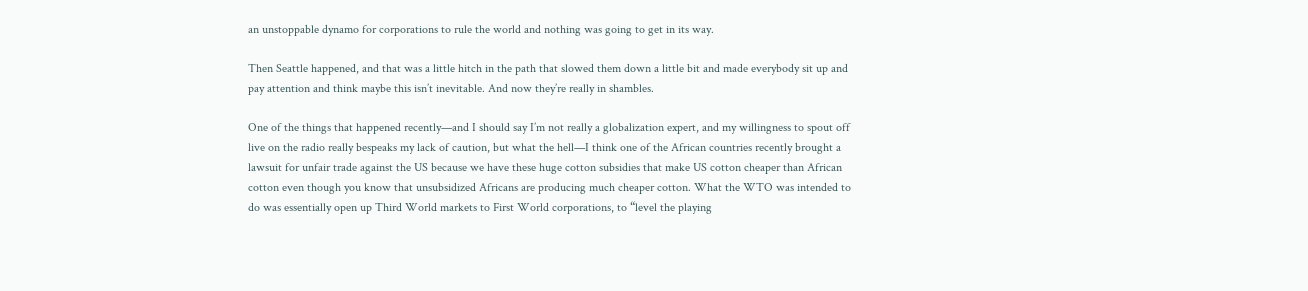an unstoppable dynamo for corporations to rule the world and nothing was going to get in its way.

Then Seattle happened, and that was a little hitch in the path that slowed them down a little bit and made everybody sit up and pay attention and think maybe this isn’t inevitable. And now they’re really in shambles.

One of the things that happened recently—and I should say I’m not really a globalization expert, and my willingness to spout off live on the radio really bespeaks my lack of caution, but what the hell—I think one of the African countries recently brought a lawsuit for unfair trade against the US because we have these huge cotton subsidies that make US cotton cheaper than African cotton even though you know that unsubsidized Africans are producing much cheaper cotton. What the WTO was intended to do was essentially open up Third World markets to First World corporations, to “level the playing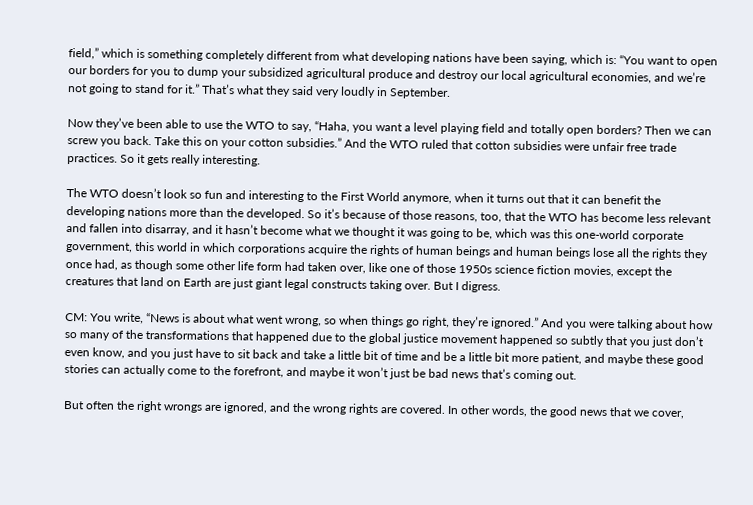field,” which is something completely different from what developing nations have been saying, which is: “You want to open our borders for you to dump your subsidized agricultural produce and destroy our local agricultural economies, and we’re not going to stand for it.” That’s what they said very loudly in September.

Now they’ve been able to use the WTO to say, “Haha, you want a level playing field and totally open borders? Then we can screw you back. Take this on your cotton subsidies.” And the WTO ruled that cotton subsidies were unfair free trade practices. So it gets really interesting.

The WTO doesn’t look so fun and interesting to the First World anymore, when it turns out that it can benefit the developing nations more than the developed. So it’s because of those reasons, too, that the WTO has become less relevant and fallen into disarray, and it hasn’t become what we thought it was going to be, which was this one-world corporate government, this world in which corporations acquire the rights of human beings and human beings lose all the rights they once had, as though some other life form had taken over, like one of those 1950s science fiction movies, except the creatures that land on Earth are just giant legal constructs taking over. But I digress.

CM: You write, “News is about what went wrong, so when things go right, they’re ignored.” And you were talking about how so many of the transformations that happened due to the global justice movement happened so subtly that you just don’t even know, and you just have to sit back and take a little bit of time and be a little bit more patient, and maybe these good stories can actually come to the forefront, and maybe it won’t just be bad news that’s coming out.

But often the right wrongs are ignored, and the wrong rights are covered. In other words, the good news that we cover,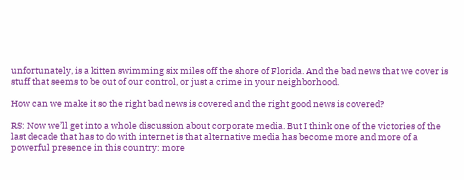unfortunately, is a kitten swimming six miles off the shore of Florida. And the bad news that we cover is stuff that seems to be out of our control, or just a crime in your neighborhood.

How can we make it so the right bad news is covered and the right good news is covered?

RS: Now we’ll get into a whole discussion about corporate media. But I think one of the victories of the last decade that has to do with internet is that alternative media has become more and more of a powerful presence in this country: more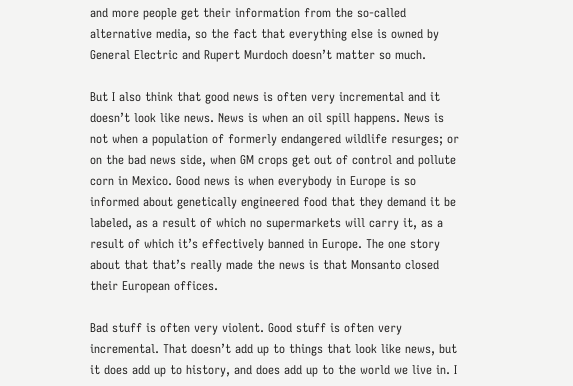and more people get their information from the so-called alternative media, so the fact that everything else is owned by General Electric and Rupert Murdoch doesn’t matter so much.

But I also think that good news is often very incremental and it doesn’t look like news. News is when an oil spill happens. News is not when a population of formerly endangered wildlife resurges; or on the bad news side, when GM crops get out of control and pollute corn in Mexico. Good news is when everybody in Europe is so informed about genetically engineered food that they demand it be labeled, as a result of which no supermarkets will carry it, as a result of which it’s effectively banned in Europe. The one story about that that’s really made the news is that Monsanto closed their European offices.

Bad stuff is often very violent. Good stuff is often very incremental. That doesn’t add up to things that look like news, but it does add up to history, and does add up to the world we live in. I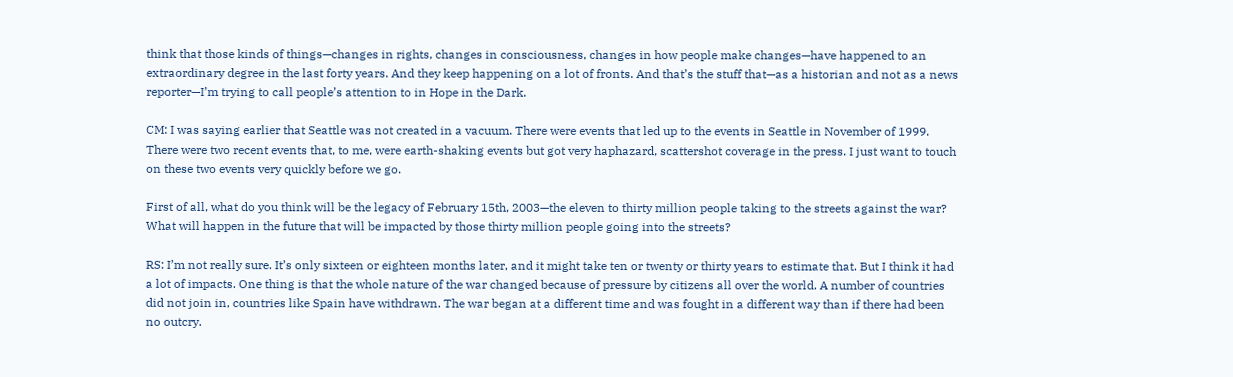think that those kinds of things—changes in rights, changes in consciousness, changes in how people make changes—have happened to an extraordinary degree in the last forty years. And they keep happening on a lot of fronts. And that’s the stuff that—as a historian and not as a news reporter—I’m trying to call people’s attention to in Hope in the Dark.

CM: I was saying earlier that Seattle was not created in a vacuum. There were events that led up to the events in Seattle in November of 1999. There were two recent events that, to me, were earth-shaking events but got very haphazard, scattershot coverage in the press. I just want to touch on these two events very quickly before we go.

First of all, what do you think will be the legacy of February 15th, 2003—the eleven to thirty million people taking to the streets against the war? What will happen in the future that will be impacted by those thirty million people going into the streets?

RS: I’m not really sure. It’s only sixteen or eighteen months later, and it might take ten or twenty or thirty years to estimate that. But I think it had a lot of impacts. One thing is that the whole nature of the war changed because of pressure by citizens all over the world. A number of countries did not join in, countries like Spain have withdrawn. The war began at a different time and was fought in a different way than if there had been no outcry.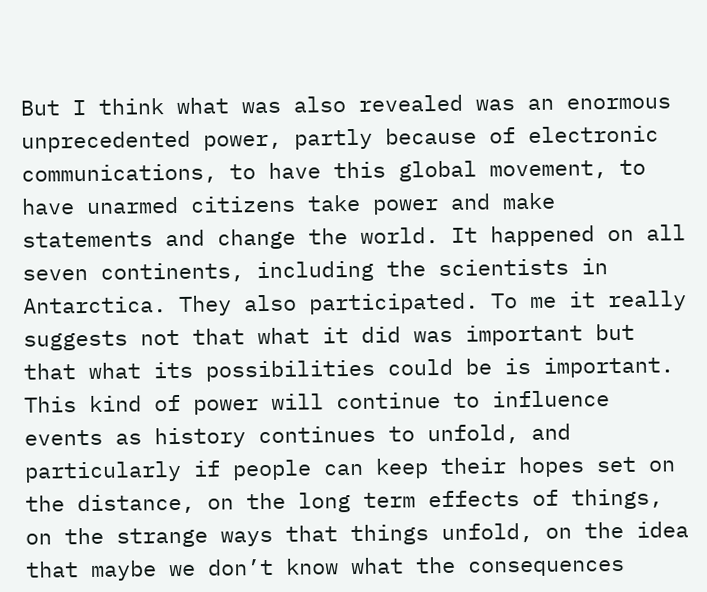But I think what was also revealed was an enormous unprecedented power, partly because of electronic communications, to have this global movement, to have unarmed citizens take power and make statements and change the world. It happened on all seven continents, including the scientists in Antarctica. They also participated. To me it really suggests not that what it did was important but that what its possibilities could be is important. This kind of power will continue to influence events as history continues to unfold, and particularly if people can keep their hopes set on the distance, on the long term effects of things, on the strange ways that things unfold, on the idea that maybe we don’t know what the consequences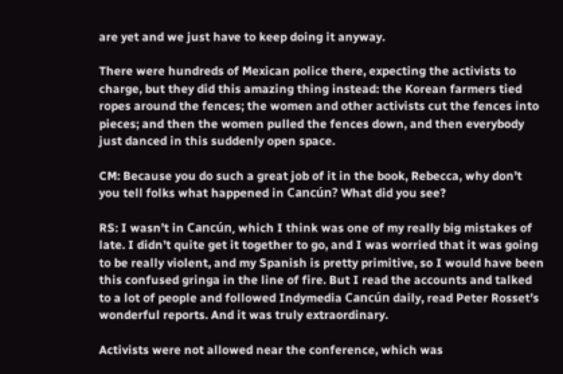are yet and we just have to keep doing it anyway.

There were hundreds of Mexican police there, expecting the activists to charge, but they did this amazing thing instead: the Korean farmers tied ropes around the fences; the women and other activists cut the fences into pieces; and then the women pulled the fences down, and then everybody just danced in this suddenly open space.

CM: Because you do such a great job of it in the book, Rebecca, why don’t you tell folks what happened in Cancún? What did you see?

RS: I wasn’t in Cancún, which I think was one of my really big mistakes of late. I didn’t quite get it together to go, and I was worried that it was going to be really violent, and my Spanish is pretty primitive, so I would have been this confused gringa in the line of fire. But I read the accounts and talked to a lot of people and followed Indymedia Cancún daily, read Peter Rosset’s wonderful reports. And it was truly extraordinary.

Activists were not allowed near the conference, which was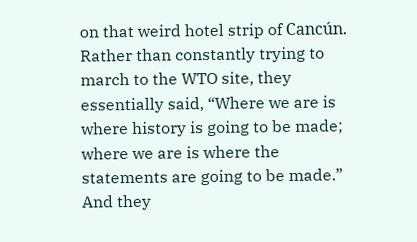on that weird hotel strip of Cancún. Rather than constantly trying to march to the WTO site, they essentially said, “Where we are is where history is going to be made; where we are is where the statements are going to be made.” And they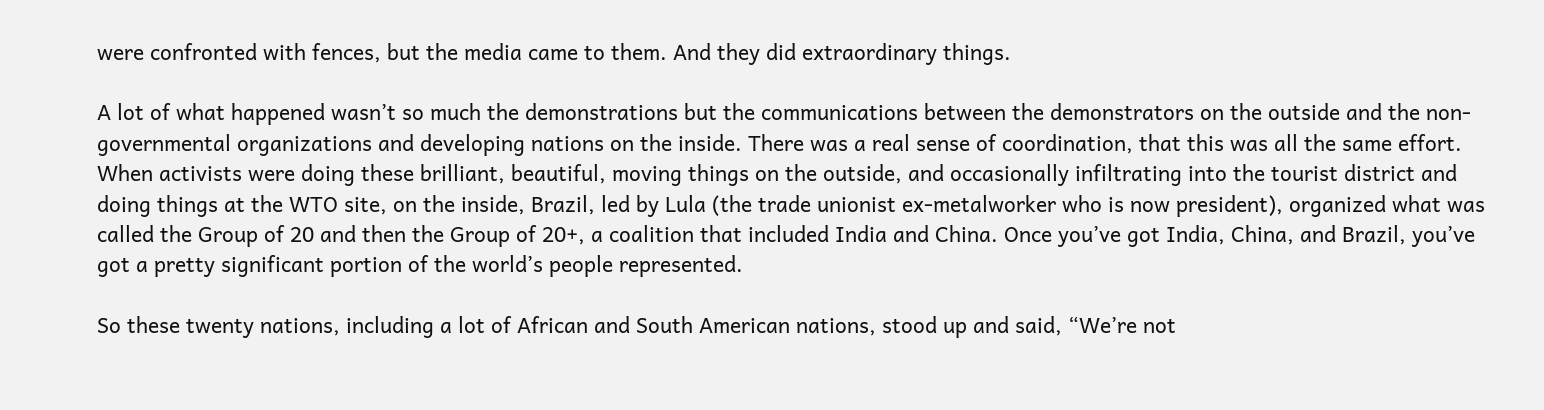were confronted with fences, but the media came to them. And they did extraordinary things.

A lot of what happened wasn’t so much the demonstrations but the communications between the demonstrators on the outside and the non-governmental organizations and developing nations on the inside. There was a real sense of coordination, that this was all the same effort. When activists were doing these brilliant, beautiful, moving things on the outside, and occasionally infiltrating into the tourist district and doing things at the WTO site, on the inside, Brazil, led by Lula (the trade unionist ex-metalworker who is now president), organized what was called the Group of 20 and then the Group of 20+, a coalition that included India and China. Once you’ve got India, China, and Brazil, you’ve got a pretty significant portion of the world’s people represented.

So these twenty nations, including a lot of African and South American nations, stood up and said, “We’re not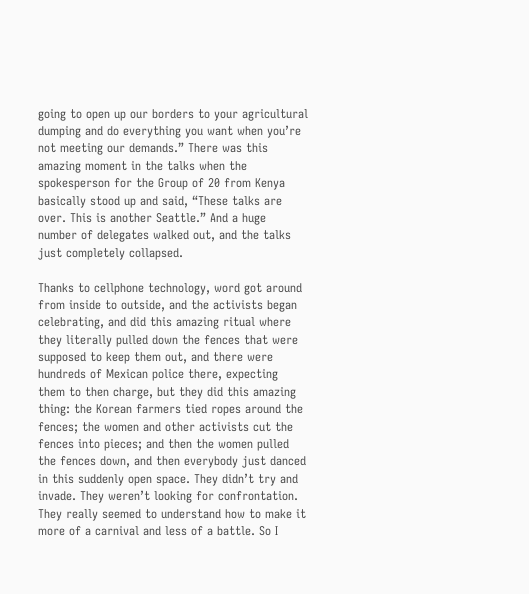going to open up our borders to your agricultural dumping and do everything you want when you’re not meeting our demands.” There was this amazing moment in the talks when the spokesperson for the Group of 20 from Kenya basically stood up and said, “These talks are over. This is another Seattle.” And a huge number of delegates walked out, and the talks just completely collapsed.

Thanks to cellphone technology, word got around from inside to outside, and the activists began celebrating, and did this amazing ritual where they literally pulled down the fences that were supposed to keep them out, and there were hundreds of Mexican police there, expecting them to then charge, but they did this amazing thing: the Korean farmers tied ropes around the fences; the women and other activists cut the fences into pieces; and then the women pulled the fences down, and then everybody just danced in this suddenly open space. They didn’t try and invade. They weren’t looking for confrontation. They really seemed to understand how to make it more of a carnival and less of a battle. So I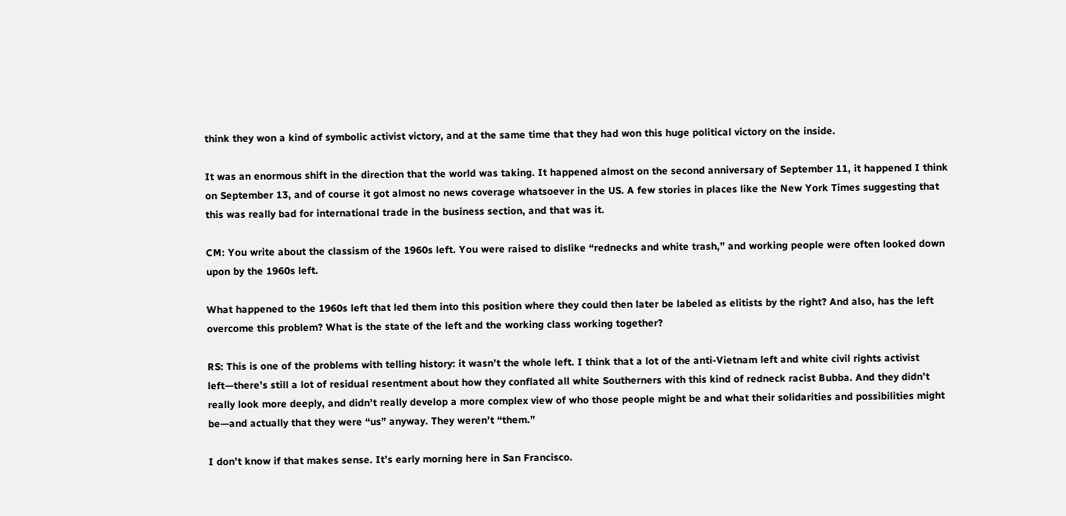think they won a kind of symbolic activist victory, and at the same time that they had won this huge political victory on the inside.

It was an enormous shift in the direction that the world was taking. It happened almost on the second anniversary of September 11, it happened I think on September 13, and of course it got almost no news coverage whatsoever in the US. A few stories in places like the New York Times suggesting that this was really bad for international trade in the business section, and that was it.

CM: You write about the classism of the 1960s left. You were raised to dislike “rednecks and white trash,” and working people were often looked down upon by the 1960s left.

What happened to the 1960s left that led them into this position where they could then later be labeled as elitists by the right? And also, has the left overcome this problem? What is the state of the left and the working class working together?

RS: This is one of the problems with telling history: it wasn’t the whole left. I think that a lot of the anti-Vietnam left and white civil rights activist left—there’s still a lot of residual resentment about how they conflated all white Southerners with this kind of redneck racist Bubba. And they didn’t really look more deeply, and didn’t really develop a more complex view of who those people might be and what their solidarities and possibilities might be—and actually that they were “us” anyway. They weren’t “them.”

I don’t know if that makes sense. It’s early morning here in San Francisco.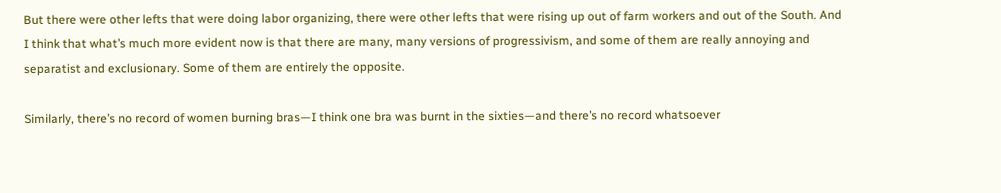But there were other lefts that were doing labor organizing, there were other lefts that were rising up out of farm workers and out of the South. And I think that what’s much more evident now is that there are many, many versions of progressivism, and some of them are really annoying and separatist and exclusionary. Some of them are entirely the opposite.

Similarly, there’s no record of women burning bras—I think one bra was burnt in the sixties—and there’s no record whatsoever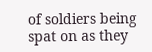of soldiers being spat on as they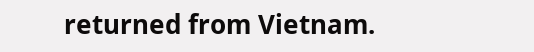returned from Vietnam.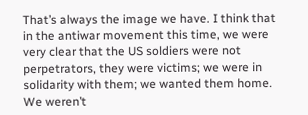That’s always the image we have. I think that in the antiwar movement this time, we were very clear that the US soldiers were not perpetrators, they were victims; we were in solidarity with them; we wanted them home. We weren’t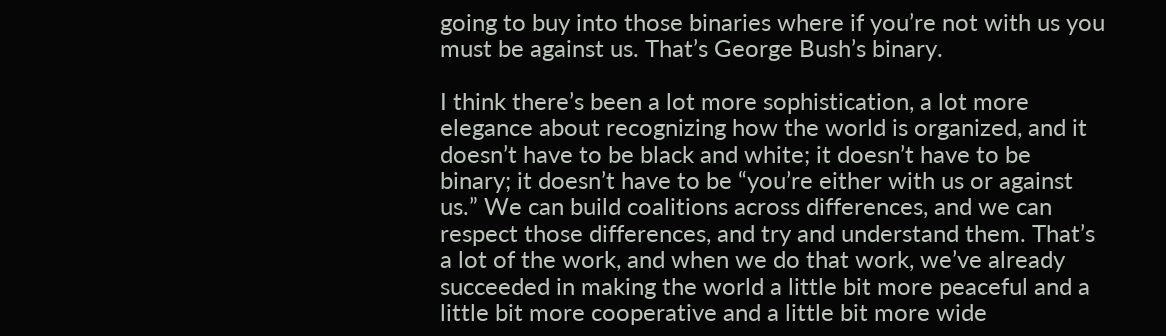going to buy into those binaries where if you’re not with us you must be against us. That’s George Bush’s binary.

I think there’s been a lot more sophistication, a lot more elegance about recognizing how the world is organized, and it doesn’t have to be black and white; it doesn’t have to be binary; it doesn’t have to be “you’re either with us or against us.” We can build coalitions across differences, and we can respect those differences, and try and understand them. That’s a lot of the work, and when we do that work, we’ve already succeeded in making the world a little bit more peaceful and a little bit more cooperative and a little bit more wide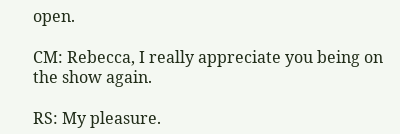open.

CM: Rebecca, I really appreciate you being on the show again.

RS: My pleasure.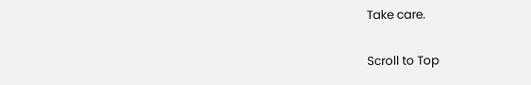Take care.

Scroll to Top